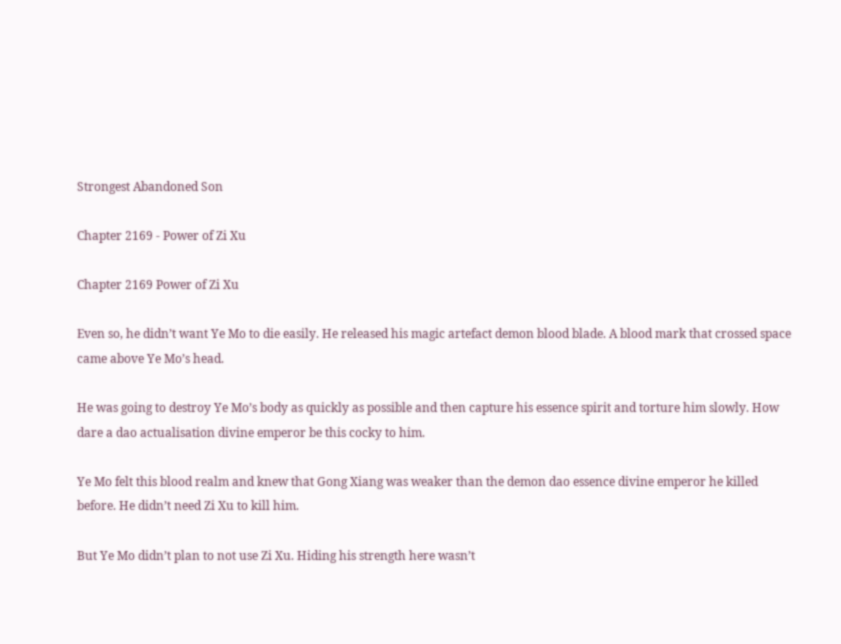Strongest Abandoned Son

Chapter 2169 - Power of Zi Xu

Chapter 2169 Power of Zi Xu

Even so, he didn’t want Ye Mo to die easily. He released his magic artefact demon blood blade. A blood mark that crossed space came above Ye Mo’s head.

He was going to destroy Ye Mo’s body as quickly as possible and then capture his essence spirit and torture him slowly. How dare a dao actualisation divine emperor be this cocky to him.

Ye Mo felt this blood realm and knew that Gong Xiang was weaker than the demon dao essence divine emperor he killed before. He didn’t need Zi Xu to kill him.

But Ye Mo didn’t plan to not use Zi Xu. Hiding his strength here wasn’t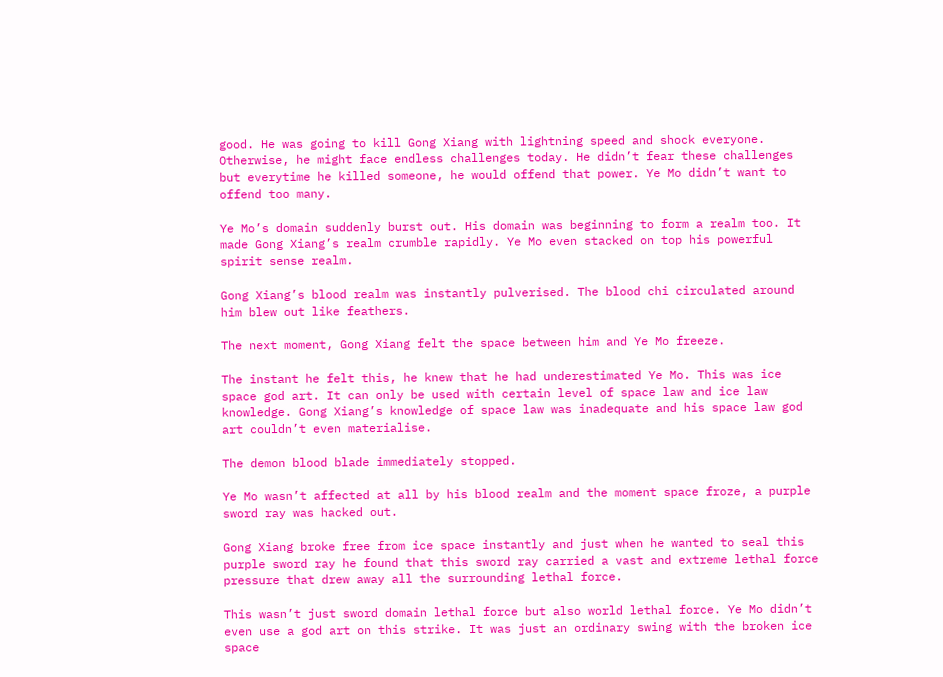good. He was going to kill Gong Xiang with lightning speed and shock everyone. Otherwise, he might face endless challenges today. He didn’t fear these challenges but everytime he killed someone, he would offend that power. Ye Mo didn’t want to offend too many.

Ye Mo’s domain suddenly burst out. His domain was beginning to form a realm too. It made Gong Xiang’s realm crumble rapidly. Ye Mo even stacked on top his powerful spirit sense realm.

Gong Xiang’s blood realm was instantly pulverised. The blood chi circulated around him blew out like feathers.

The next moment, Gong Xiang felt the space between him and Ye Mo freeze.

The instant he felt this, he knew that he had underestimated Ye Mo. This was ice space god art. It can only be used with certain level of space law and ice law knowledge. Gong Xiang’s knowledge of space law was inadequate and his space law god art couldn’t even materialise.

The demon blood blade immediately stopped.

Ye Mo wasn’t affected at all by his blood realm and the moment space froze, a purple sword ray was hacked out.

Gong Xiang broke free from ice space instantly and just when he wanted to seal this purple sword ray he found that this sword ray carried a vast and extreme lethal force pressure that drew away all the surrounding lethal force.

This wasn’t just sword domain lethal force but also world lethal force. Ye Mo didn’t even use a god art on this strike. It was just an ordinary swing with the broken ice space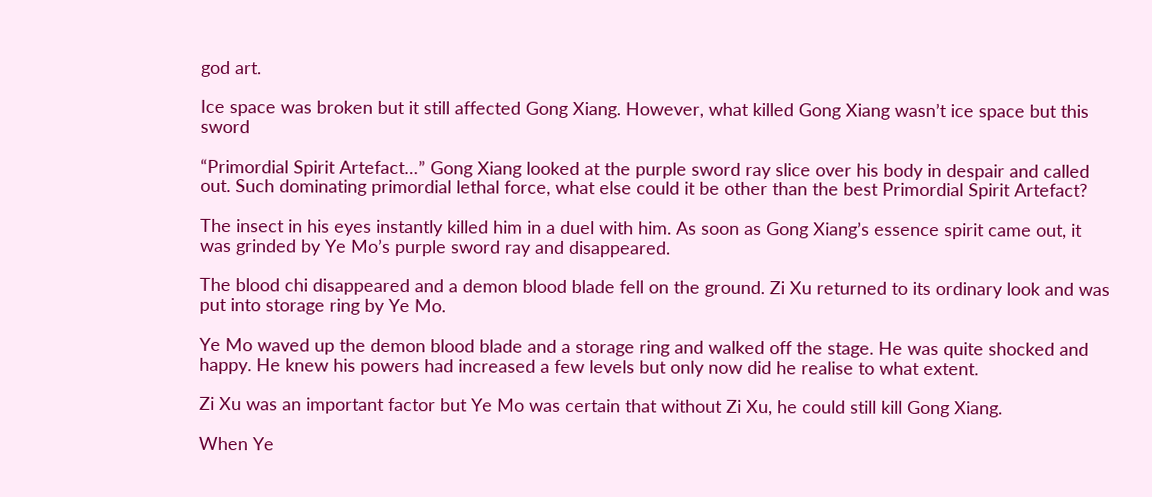god art.

Ice space was broken but it still affected Gong Xiang. However, what killed Gong Xiang wasn’t ice space but this sword

“Primordial Spirit Artefact…” Gong Xiang looked at the purple sword ray slice over his body in despair and called out. Such dominating primordial lethal force, what else could it be other than the best Primordial Spirit Artefact?

The insect in his eyes instantly killed him in a duel with him. As soon as Gong Xiang’s essence spirit came out, it was grinded by Ye Mo’s purple sword ray and disappeared.

The blood chi disappeared and a demon blood blade fell on the ground. Zi Xu returned to its ordinary look and was put into storage ring by Ye Mo.

Ye Mo waved up the demon blood blade and a storage ring and walked off the stage. He was quite shocked and happy. He knew his powers had increased a few levels but only now did he realise to what extent.

Zi Xu was an important factor but Ye Mo was certain that without Zi Xu, he could still kill Gong Xiang.

When Ye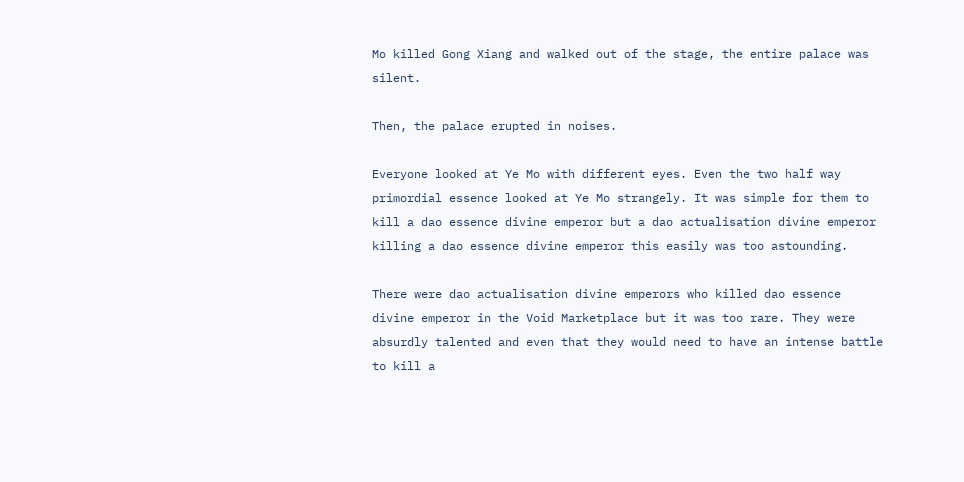Mo killed Gong Xiang and walked out of the stage, the entire palace was silent.

Then, the palace erupted in noises.

Everyone looked at Ye Mo with different eyes. Even the two half way primordial essence looked at Ye Mo strangely. It was simple for them to kill a dao essence divine emperor but a dao actualisation divine emperor killing a dao essence divine emperor this easily was too astounding.

There were dao actualisation divine emperors who killed dao essence divine emperor in the Void Marketplace but it was too rare. They were absurdly talented and even that they would need to have an intense battle to kill a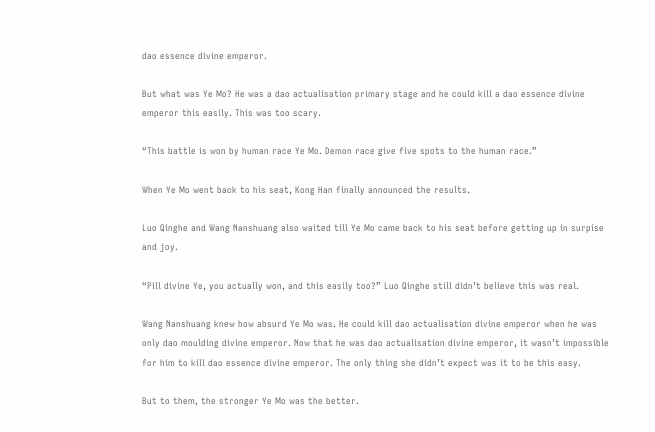dao essence divine emperor.

But what was Ye Mo? He was a dao actualisation primary stage and he could kill a dao essence divine emperor this easily. This was too scary.

“This battle is won by human race Ye Mo. Demon race give five spots to the human race.”

When Ye Mo went back to his seat, Kong Han finally announced the results.

Luo Qinghe and Wang Nanshuang also waited till Ye Mo came back to his seat before getting up in surpise and joy.

“Pill divine Ye, you actually won, and this easily too?” Luo Qinghe still didn’t believe this was real.

Wang Nanshuang knew how absurd Ye Mo was. He could kill dao actualisation divine emperor when he was only dao moulding divine emperor. Now that he was dao actualisation divine emperor, it wasn’t impossible for him to kill dao essence divine emperor. The only thing she didn’t expect was it to be this easy.

But to them, the stronger Ye Mo was the better.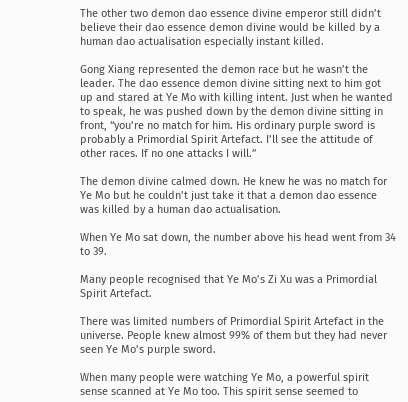The other two demon dao essence divine emperor still didn’t believe their dao essence demon divine would be killed by a human dao actualisation especially instant killed.

Gong Xiang represented the demon race but he wasn’t the leader. The dao essence demon divine sitting next to him got up and stared at Ye Mo with killing intent. Just when he wanted to speak, he was pushed down by the demon divine sitting in front, “you’re no match for him. His ordinary purple sword is probably a Primordial Spirit Artefact. I’ll see the attitude of other races. If no one attacks I will.”

The demon divine calmed down. He knew he was no match for Ye Mo but he couldn’t just take it that a demon dao essence was killed by a human dao actualisation.

When Ye Mo sat down, the number above his head went from 34 to 39.

Many people recognised that Ye Mo’s Zi Xu was a Primordial Spirit Artefact.

There was limited numbers of Primordial Spirit Artefact in the universe. People knew almost 99% of them but they had never seen Ye Mo’s purple sword.

When many people were watching Ye Mo, a powerful spirit sense scanned at Ye Mo too. This spirit sense seemed to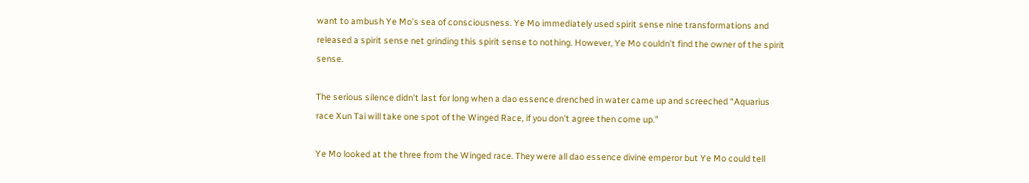want to ambush Ye Mo’s sea of consciousness. Ye Mo immediately used spirit sense nine transformations and released a spirit sense net grinding this spirit sense to nothing. However, Ye Mo couldn’t find the owner of the spirit sense.

The serious silence didn’t last for long when a dao essence drenched in water came up and screeched “Aquarius race Xun Tai will take one spot of the Winged Race, if you don’t agree then come up.”

Ye Mo looked at the three from the Winged race. They were all dao essence divine emperor but Ye Mo could tell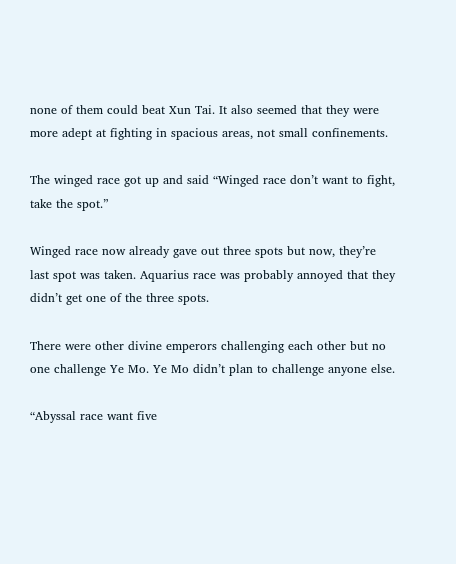none of them could beat Xun Tai. It also seemed that they were more adept at fighting in spacious areas, not small confinements.

The winged race got up and said “Winged race don’t want to fight, take the spot.”

Winged race now already gave out three spots but now, they’re last spot was taken. Aquarius race was probably annoyed that they didn’t get one of the three spots.

There were other divine emperors challenging each other but no one challenge Ye Mo. Ye Mo didn’t plan to challenge anyone else.

“Abyssal race want five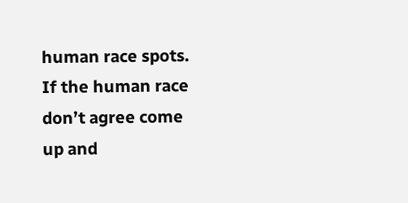human race spots. If the human race don’t agree come up and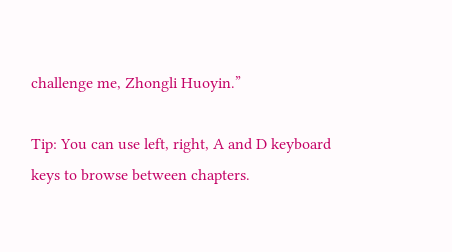challenge me, Zhongli Huoyin.”

Tip: You can use left, right, A and D keyboard keys to browse between chapters.